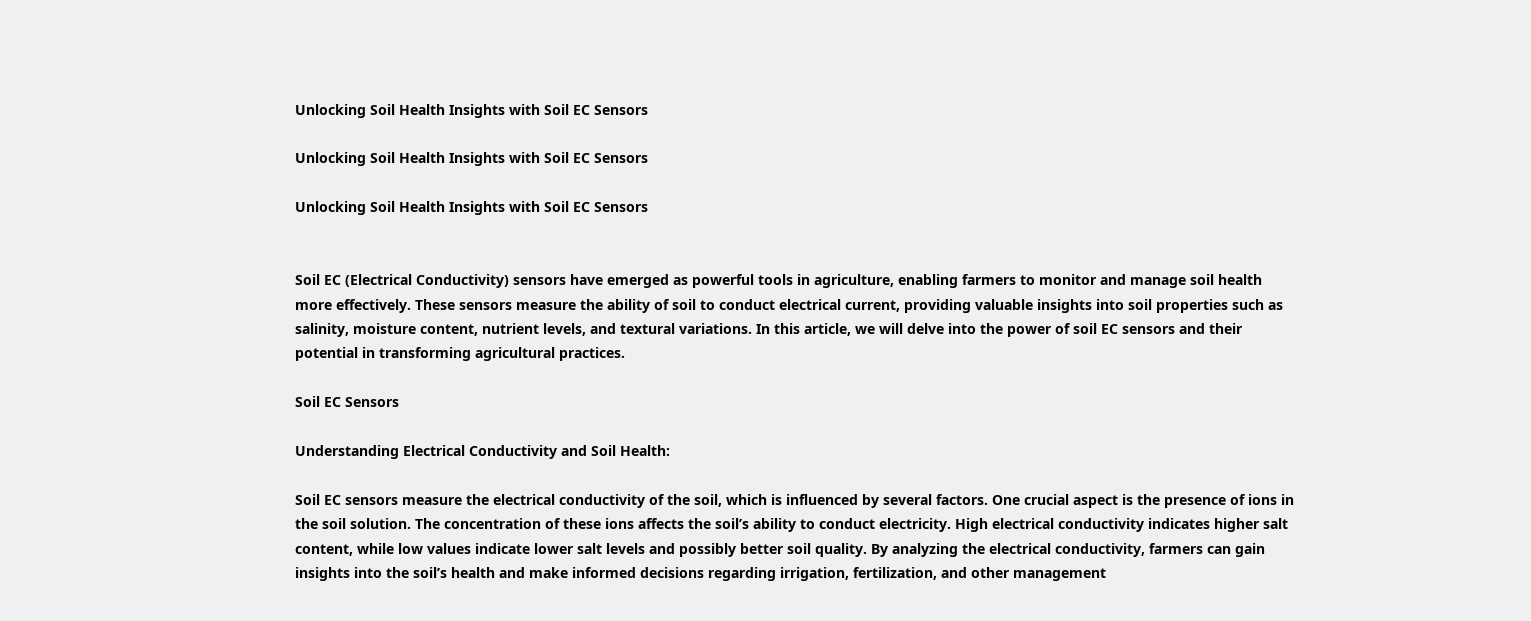Unlocking Soil Health Insights with Soil EC Sensors

Unlocking Soil Health Insights with Soil EC Sensors

Unlocking Soil Health Insights with Soil EC Sensors


Soil EC (Electrical Conductivity) sensors have emerged as powerful tools in agriculture, enabling farmers to monitor and manage soil health more effectively. These sensors measure the ability of soil to conduct electrical current, providing valuable insights into soil properties such as salinity, moisture content, nutrient levels, and textural variations. In this article, we will delve into the power of soil EC sensors and their potential in transforming agricultural practices.

Soil EC Sensors

Understanding Electrical Conductivity and Soil Health:

Soil EC sensors measure the electrical conductivity of the soil, which is influenced by several factors. One crucial aspect is the presence of ions in the soil solution. The concentration of these ions affects the soil’s ability to conduct electricity. High electrical conductivity indicates higher salt content, while low values indicate lower salt levels and possibly better soil quality. By analyzing the electrical conductivity, farmers can gain insights into the soil’s health and make informed decisions regarding irrigation, fertilization, and other management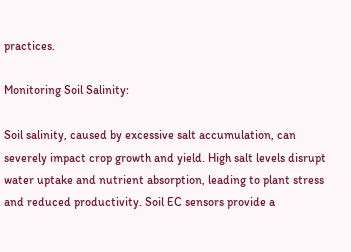practices.

Monitoring Soil Salinity:

Soil salinity, caused by excessive salt accumulation, can severely impact crop growth and yield. High salt levels disrupt water uptake and nutrient absorption, leading to plant stress and reduced productivity. Soil EC sensors provide a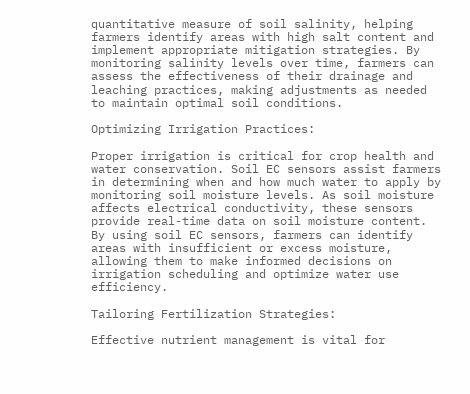quantitative measure of soil salinity, helping farmers identify areas with high salt content and implement appropriate mitigation strategies. By monitoring salinity levels over time, farmers can assess the effectiveness of their drainage and leaching practices, making adjustments as needed to maintain optimal soil conditions.

Optimizing Irrigation Practices:

Proper irrigation is critical for crop health and water conservation. Soil EC sensors assist farmers in determining when and how much water to apply by monitoring soil moisture levels. As soil moisture affects electrical conductivity, these sensors provide real-time data on soil moisture content. By using soil EC sensors, farmers can identify areas with insufficient or excess moisture, allowing them to make informed decisions on irrigation scheduling and optimize water use efficiency.

Tailoring Fertilization Strategies:

Effective nutrient management is vital for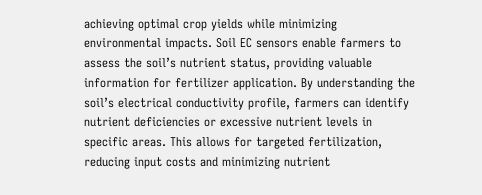achieving optimal crop yields while minimizing environmental impacts. Soil EC sensors enable farmers to assess the soil’s nutrient status, providing valuable information for fertilizer application. By understanding the soil’s electrical conductivity profile, farmers can identify nutrient deficiencies or excessive nutrient levels in specific areas. This allows for targeted fertilization, reducing input costs and minimizing nutrient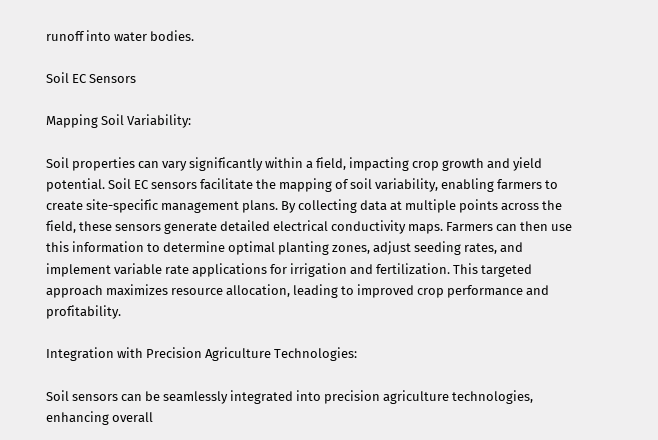runoff into water bodies.

Soil EC Sensors

Mapping Soil Variability:

Soil properties can vary significantly within a field, impacting crop growth and yield potential. Soil EC sensors facilitate the mapping of soil variability, enabling farmers to create site-specific management plans. By collecting data at multiple points across the field, these sensors generate detailed electrical conductivity maps. Farmers can then use this information to determine optimal planting zones, adjust seeding rates, and implement variable rate applications for irrigation and fertilization. This targeted approach maximizes resource allocation, leading to improved crop performance and profitability.

Integration with Precision Agriculture Technologies:

Soil sensors can be seamlessly integrated into precision agriculture technologies, enhancing overall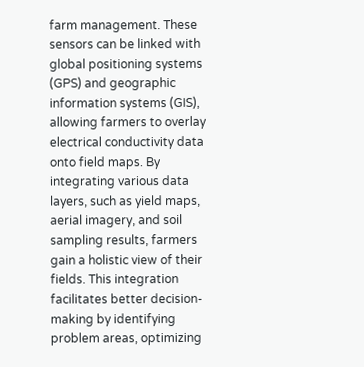farm management. These sensors can be linked with global positioning systems (GPS) and geographic information systems (GIS), allowing farmers to overlay electrical conductivity data onto field maps. By integrating various data layers, such as yield maps, aerial imagery, and soil sampling results, farmers gain a holistic view of their fields. This integration facilitates better decision-making by identifying problem areas, optimizing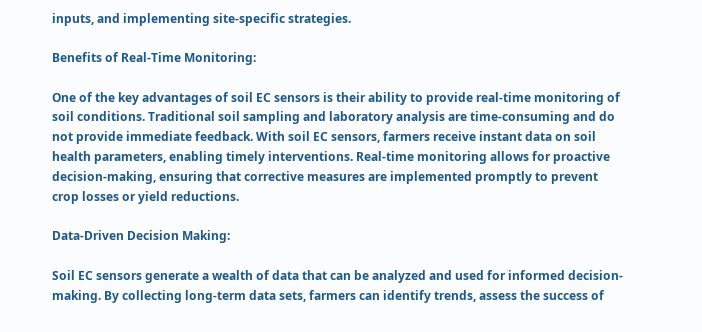inputs, and implementing site-specific strategies.

Benefits of Real-Time Monitoring:

One of the key advantages of soil EC sensors is their ability to provide real-time monitoring of soil conditions. Traditional soil sampling and laboratory analysis are time-consuming and do not provide immediate feedback. With soil EC sensors, farmers receive instant data on soil health parameters, enabling timely interventions. Real-time monitoring allows for proactive decision-making, ensuring that corrective measures are implemented promptly to prevent crop losses or yield reductions.

Data-Driven Decision Making:

Soil EC sensors generate a wealth of data that can be analyzed and used for informed decision-making. By collecting long-term data sets, farmers can identify trends, assess the success of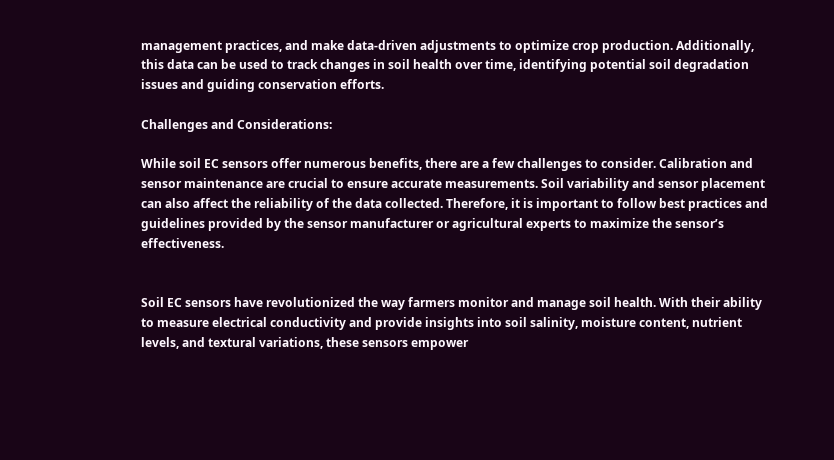management practices, and make data-driven adjustments to optimize crop production. Additionally, this data can be used to track changes in soil health over time, identifying potential soil degradation issues and guiding conservation efforts.

Challenges and Considerations:

While soil EC sensors offer numerous benefits, there are a few challenges to consider. Calibration and sensor maintenance are crucial to ensure accurate measurements. Soil variability and sensor placement can also affect the reliability of the data collected. Therefore, it is important to follow best practices and guidelines provided by the sensor manufacturer or agricultural experts to maximize the sensor’s effectiveness.


Soil EC sensors have revolutionized the way farmers monitor and manage soil health. With their ability to measure electrical conductivity and provide insights into soil salinity, moisture content, nutrient levels, and textural variations, these sensors empower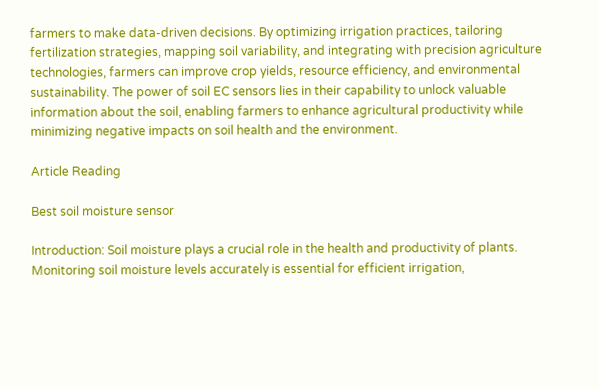farmers to make data-driven decisions. By optimizing irrigation practices, tailoring fertilization strategies, mapping soil variability, and integrating with precision agriculture technologies, farmers can improve crop yields, resource efficiency, and environmental sustainability. The power of soil EC sensors lies in their capability to unlock valuable information about the soil, enabling farmers to enhance agricultural productivity while minimizing negative impacts on soil health and the environment.

Article Reading

Best soil moisture sensor

Introduction: Soil moisture plays a crucial role in the health and productivity of plants. Monitoring soil moisture levels accurately is essential for efficient irrigation,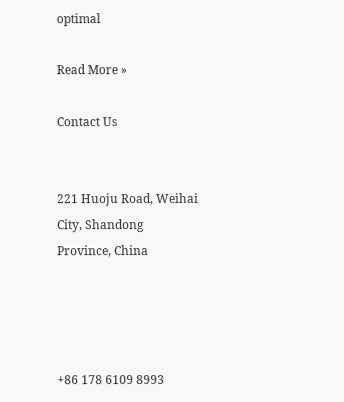optimal

Read More »

Contact Us


221 Huoju Road, Weihai City, Shandong Province, China




+86 178 6109 8993